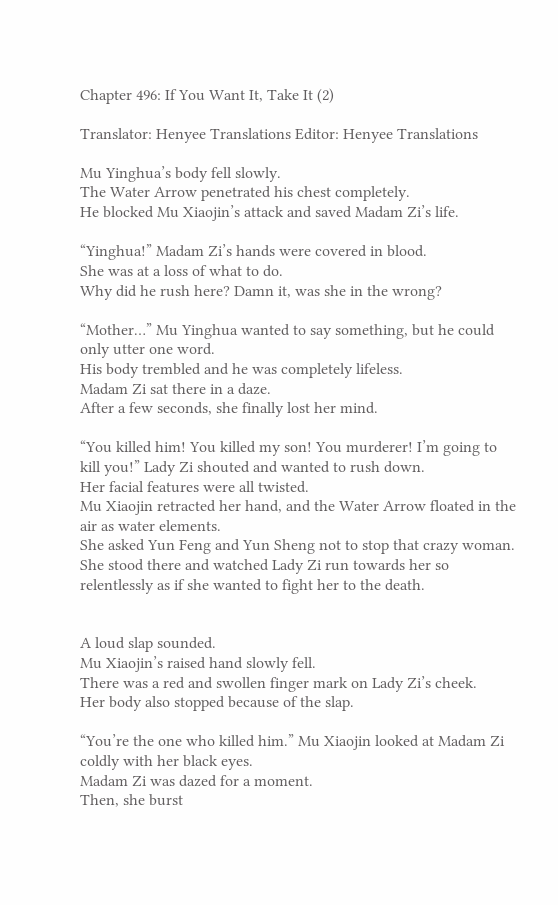Chapter 496: If You Want It, Take It (2)

Translator: Henyee Translations Editor: Henyee Translations

Mu Yinghua’s body fell slowly.
The Water Arrow penetrated his chest completely.
He blocked Mu Xiaojin’s attack and saved Madam Zi’s life.

“Yinghua!” Madam Zi’s hands were covered in blood.
She was at a loss of what to do.
Why did he rush here? Damn it, was she in the wrong?

“Mother…” Mu Yinghua wanted to say something, but he could only utter one word.
His body trembled and he was completely lifeless.
Madam Zi sat there in a daze.
After a few seconds, she finally lost her mind.

“You killed him! You killed my son! You murderer! I’m going to kill you!” Lady Zi shouted and wanted to rush down.
Her facial features were all twisted.
Mu Xiaojin retracted her hand, and the Water Arrow floated in the air as water elements.
She asked Yun Feng and Yun Sheng not to stop that crazy woman.
She stood there and watched Lady Zi run towards her so relentlessly as if she wanted to fight her to the death.


A loud slap sounded.
Mu Xiaojin’s raised hand slowly fell.
There was a red and swollen finger mark on Lady Zi’s cheek.
Her body also stopped because of the slap.

“You’re the one who killed him.” Mu Xiaojin looked at Madam Zi coldly with her black eyes.
Madam Zi was dazed for a moment.
Then, she burst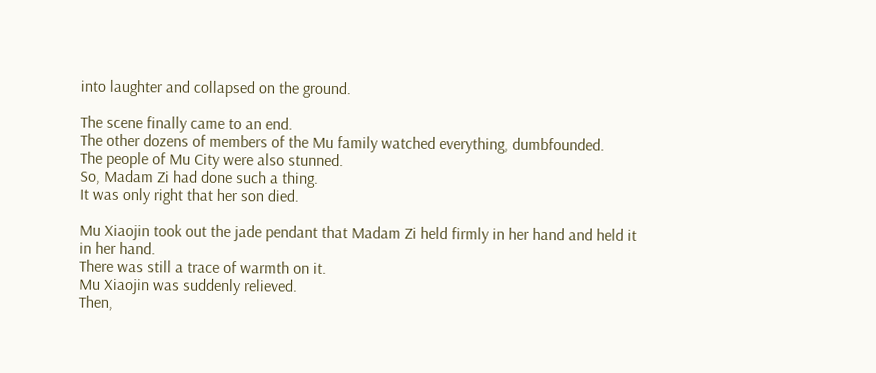into laughter and collapsed on the ground.

The scene finally came to an end.
The other dozens of members of the Mu family watched everything, dumbfounded.
The people of Mu City were also stunned.
So, Madam Zi had done such a thing.
It was only right that her son died.

Mu Xiaojin took out the jade pendant that Madam Zi held firmly in her hand and held it in her hand.
There was still a trace of warmth on it.
Mu Xiaojin was suddenly relieved.
Then,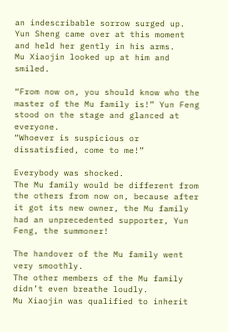an indescribable sorrow surged up.
Yun Sheng came over at this moment and held her gently in his arms.
Mu Xiaojin looked up at him and smiled.

“From now on, you should know who the master of the Mu family is!” Yun Feng stood on the stage and glanced at everyone.
“Whoever is suspicious or dissatisfied, come to me!”

Everybody was shocked.
The Mu family would be different from the others from now on, because after it got its new owner, the Mu family had an unprecedented supporter, Yun Feng, the summoner!

The handover of the Mu family went very smoothly.
The other members of the Mu family didn’t even breathe loudly.
Mu Xiaojin was qualified to inherit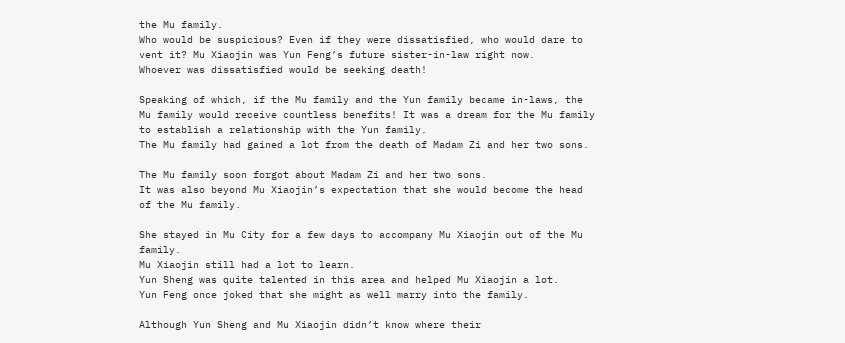the Mu family.
Who would be suspicious? Even if they were dissatisfied, who would dare to vent it? Mu Xiaojin was Yun Feng’s future sister-in-law right now.
Whoever was dissatisfied would be seeking death!

Speaking of which, if the Mu family and the Yun family became in-laws, the Mu family would receive countless benefits! It was a dream for the Mu family to establish a relationship with the Yun family.
The Mu family had gained a lot from the death of Madam Zi and her two sons.

The Mu family soon forgot about Madam Zi and her two sons.
It was also beyond Mu Xiaojin’s expectation that she would become the head of the Mu family.

She stayed in Mu City for a few days to accompany Mu Xiaojin out of the Mu family.
Mu Xiaojin still had a lot to learn.
Yun Sheng was quite talented in this area and helped Mu Xiaojin a lot.
Yun Feng once joked that she might as well marry into the family.

Although Yun Sheng and Mu Xiaojin didn’t know where their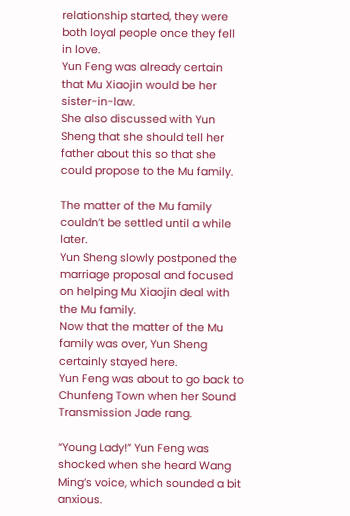relationship started, they were both loyal people once they fell in love.
Yun Feng was already certain that Mu Xiaojin would be her sister-in-law.
She also discussed with Yun Sheng that she should tell her father about this so that she could propose to the Mu family.

The matter of the Mu family couldn’t be settled until a while later.
Yun Sheng slowly postponed the marriage proposal and focused on helping Mu Xiaojin deal with the Mu family.
Now that the matter of the Mu family was over, Yun Sheng certainly stayed here.
Yun Feng was about to go back to Chunfeng Town when her Sound Transmission Jade rang.

“Young Lady!” Yun Feng was shocked when she heard Wang Ming’s voice, which sounded a bit anxious.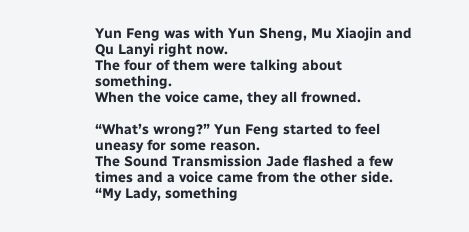Yun Feng was with Yun Sheng, Mu Xiaojin and Qu Lanyi right now.
The four of them were talking about something.
When the voice came, they all frowned.

“What’s wrong?” Yun Feng started to feel uneasy for some reason.
The Sound Transmission Jade flashed a few times and a voice came from the other side.
“My Lady, something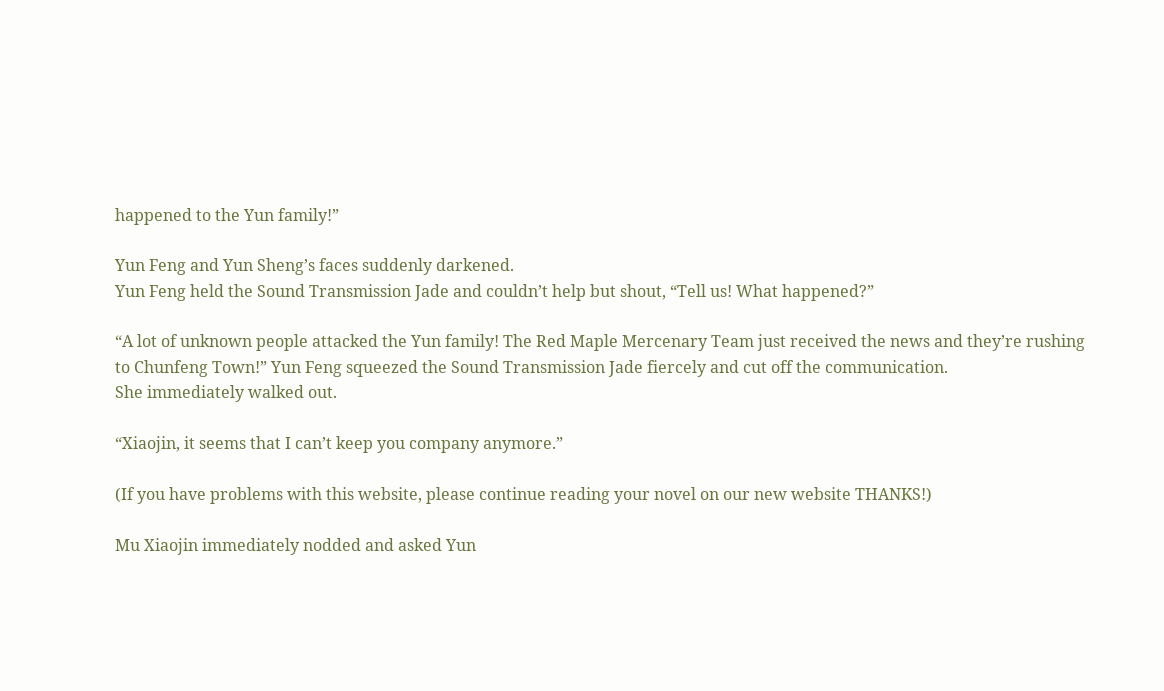happened to the Yun family!”

Yun Feng and Yun Sheng’s faces suddenly darkened.
Yun Feng held the Sound Transmission Jade and couldn’t help but shout, “Tell us! What happened?”

“A lot of unknown people attacked the Yun family! The Red Maple Mercenary Team just received the news and they’re rushing to Chunfeng Town!” Yun Feng squeezed the Sound Transmission Jade fiercely and cut off the communication.
She immediately walked out.

“Xiaojin, it seems that I can’t keep you company anymore.”

(If you have problems with this website, please continue reading your novel on our new website THANKS!)

Mu Xiaojin immediately nodded and asked Yun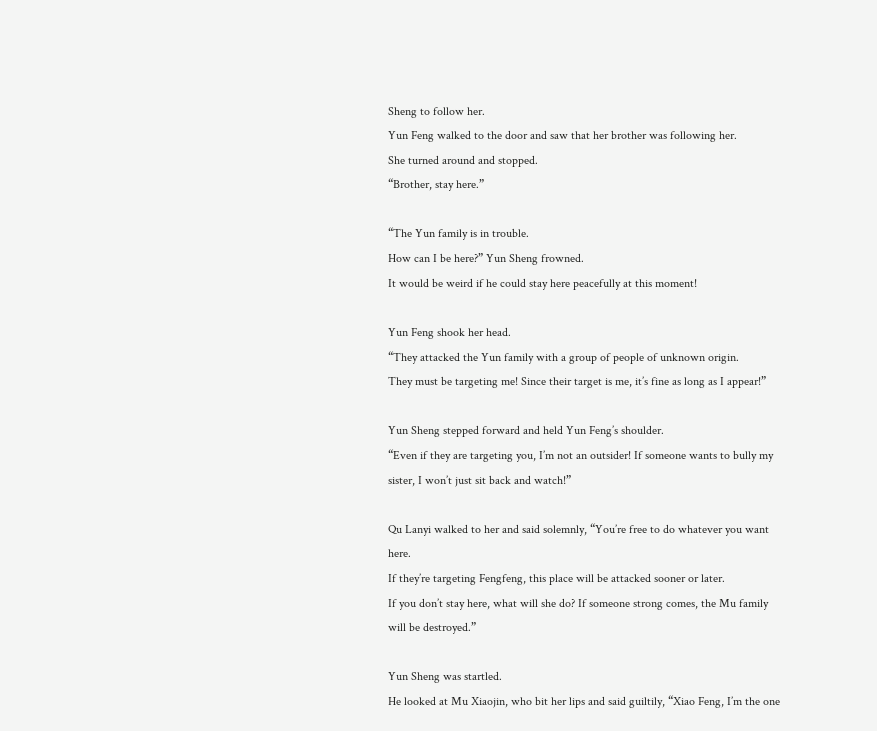Sheng to follow her.
Yun Feng walked to the door and saw that her brother was following her.
She turned around and stopped.
“Brother, stay here.”

“The Yun family is in trouble.
How can I be here?” Yun Sheng frowned.
It would be weird if he could stay here peacefully at this moment!

Yun Feng shook her head.
“They attacked the Yun family with a group of people of unknown origin.
They must be targeting me! Since their target is me, it’s fine as long as I appear!”

Yun Sheng stepped forward and held Yun Feng’s shoulder.
“Even if they are targeting you, I’m not an outsider! If someone wants to bully my sister, I won’t just sit back and watch!”

Qu Lanyi walked to her and said solemnly, “You’re free to do whatever you want here.
If they’re targeting Fengfeng, this place will be attacked sooner or later.
If you don’t stay here, what will she do? If someone strong comes, the Mu family will be destroyed.”

Yun Sheng was startled.
He looked at Mu Xiaojin, who bit her lips and said guiltily, “Xiao Feng, I’m the one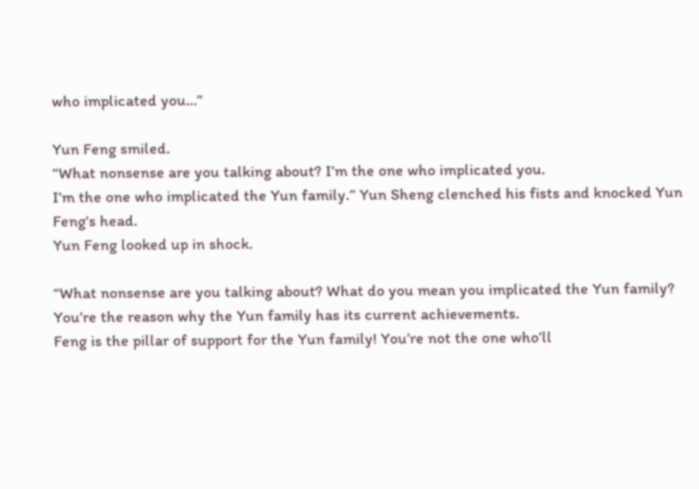who implicated you…”

Yun Feng smiled.
“What nonsense are you talking about? I’m the one who implicated you.
I’m the one who implicated the Yun family.” Yun Sheng clenched his fists and knocked Yun Feng’s head.
Yun Feng looked up in shock.

“What nonsense are you talking about? What do you mean you implicated the Yun family? You’re the reason why the Yun family has its current achievements.
Feng is the pillar of support for the Yun family! You’re not the one who’ll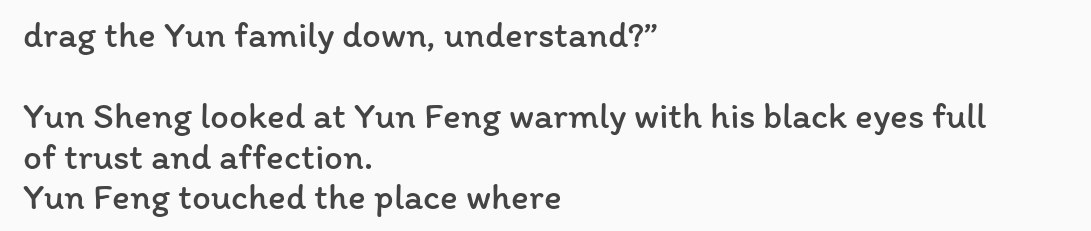drag the Yun family down, understand?”

Yun Sheng looked at Yun Feng warmly with his black eyes full of trust and affection.
Yun Feng touched the place where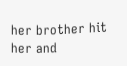her brother hit her and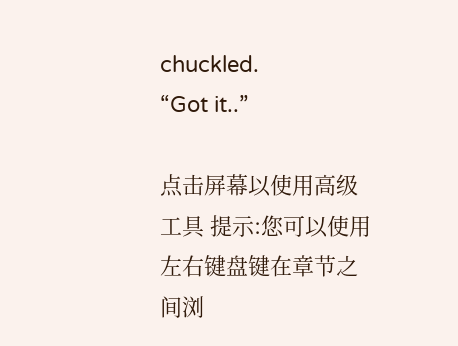chuckled.
“Got it..”

点击屏幕以使用高级工具 提示:您可以使用左右键盘键在章节之间浏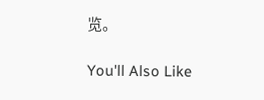览。

You'll Also Like